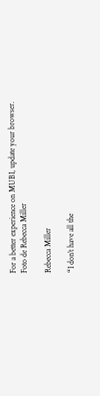For a better experience on MUBI, update your browser.
Foto de Rebecca Miller

Rebecca Miller

“I don’t have all the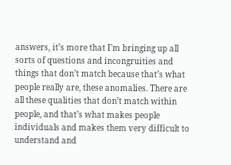answers, it’s more that I’m bringing up all sorts of questions and incongruities and things that don’t match because that’s what people really are, these anomalies. There are all these qualities that don’t match within people, and that’s what makes people individuals and makes them very difficult to understand and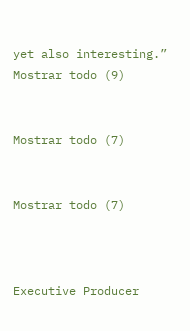yet also interesting.”
Mostrar todo (9)


Mostrar todo (7)


Mostrar todo (7)



Executive Producer